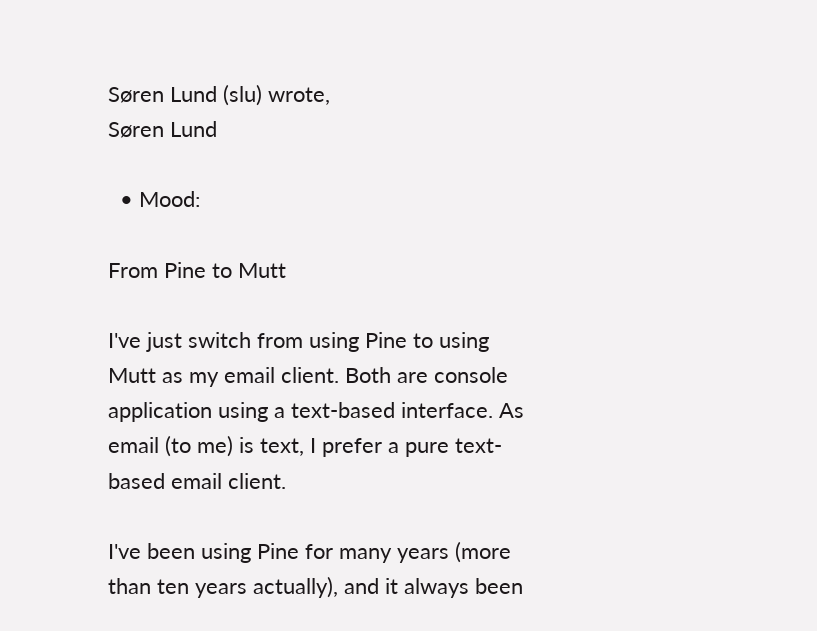Søren Lund (slu) wrote,
Søren Lund

  • Mood:

From Pine to Mutt

I've just switch from using Pine to using Mutt as my email client. Both are console application using a text-based interface. As email (to me) is text, I prefer a pure text-based email client.

I've been using Pine for many years (more than ten years actually), and it always been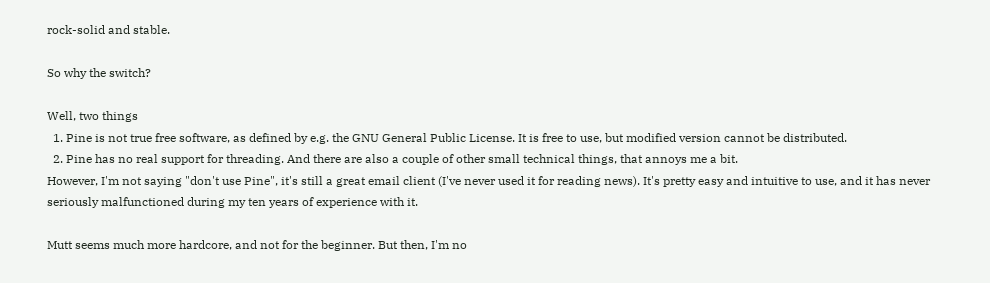rock-solid and stable.

So why the switch?

Well, two things
  1. Pine is not true free software, as defined by e.g. the GNU General Public License. It is free to use, but modified version cannot be distributed.
  2. Pine has no real support for threading. And there are also a couple of other small technical things, that annoys me a bit.
However, I'm not saying "don't use Pine", it's still a great email client (I've never used it for reading news). It's pretty easy and intuitive to use, and it has never seriously malfunctioned during my ten years of experience with it.

Mutt seems much more hardcore, and not for the beginner. But then, I'm no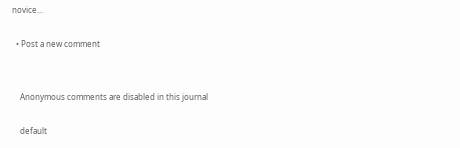novice...

  • Post a new comment


    Anonymous comments are disabled in this journal

    default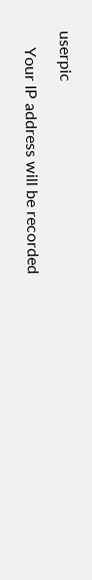userpic

    Your IP address will be recorded